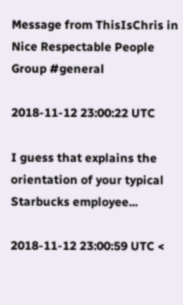Message from ThisIsChris in Nice Respectable People Group #general

2018-11-12 23:00:22 UTC

I guess that explains the orientation of your typical Starbucks employee...

2018-11-12 23:00:59 UTC <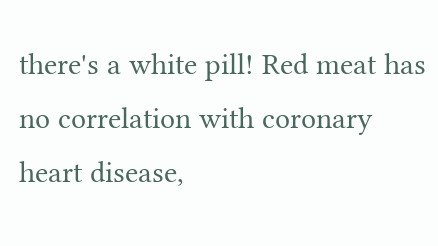there's a white pill! Red meat has no correlation with coronary heart disease,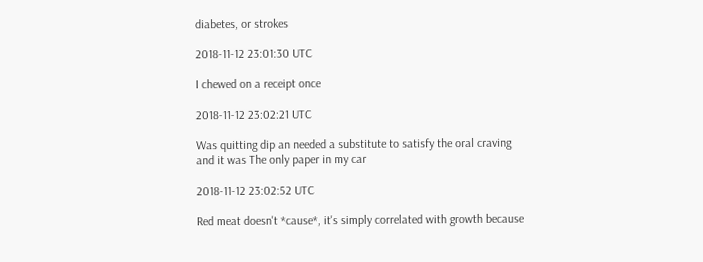diabetes, or strokes

2018-11-12 23:01:30 UTC

I chewed on a receipt once

2018-11-12 23:02:21 UTC

Was quitting dip an needed a substitute to satisfy the oral craving and it was The only paper in my car

2018-11-12 23:02:52 UTC

Red meat doesn't *cause*, it's simply correlated with growth because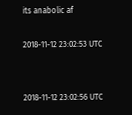its anabolic af

2018-11-12 23:02:53 UTC


2018-11-12 23:02:56 UTC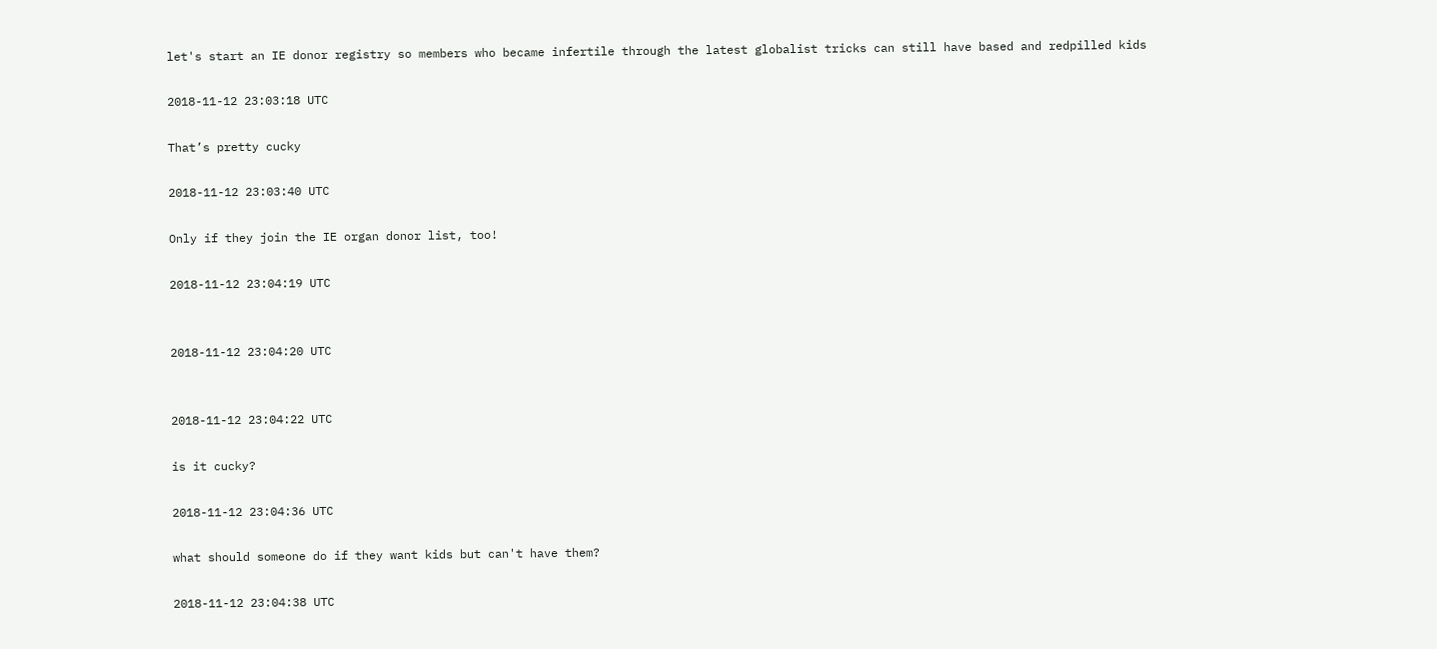let's start an IE donor registry so members who became infertile through the latest globalist tricks can still have based and redpilled kids

2018-11-12 23:03:18 UTC

That’s pretty cucky

2018-11-12 23:03:40 UTC

Only if they join the IE organ donor list, too!

2018-11-12 23:04:19 UTC


2018-11-12 23:04:20 UTC


2018-11-12 23:04:22 UTC

is it cucky?

2018-11-12 23:04:36 UTC

what should someone do if they want kids but can't have them?

2018-11-12 23:04:38 UTC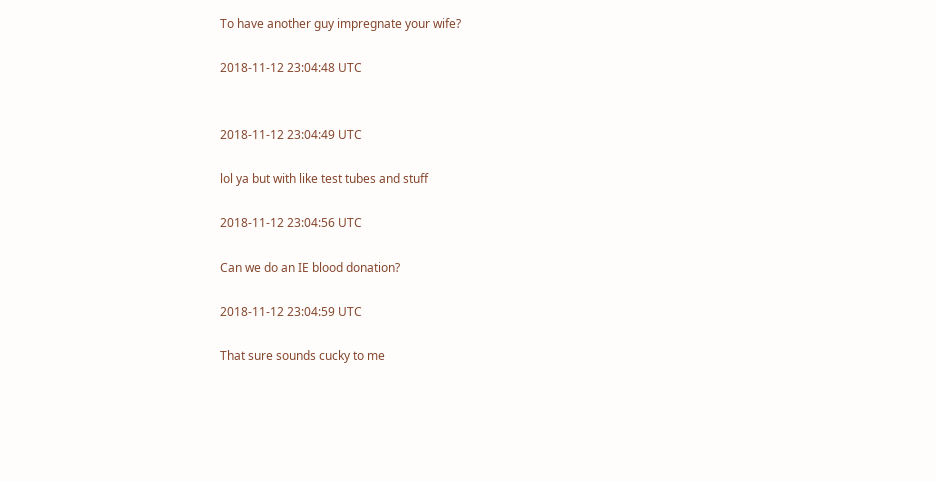To have another guy impregnate your wife?

2018-11-12 23:04:48 UTC


2018-11-12 23:04:49 UTC

lol ya but with like test tubes and stuff

2018-11-12 23:04:56 UTC

Can we do an IE blood donation?

2018-11-12 23:04:59 UTC

That sure sounds cucky to me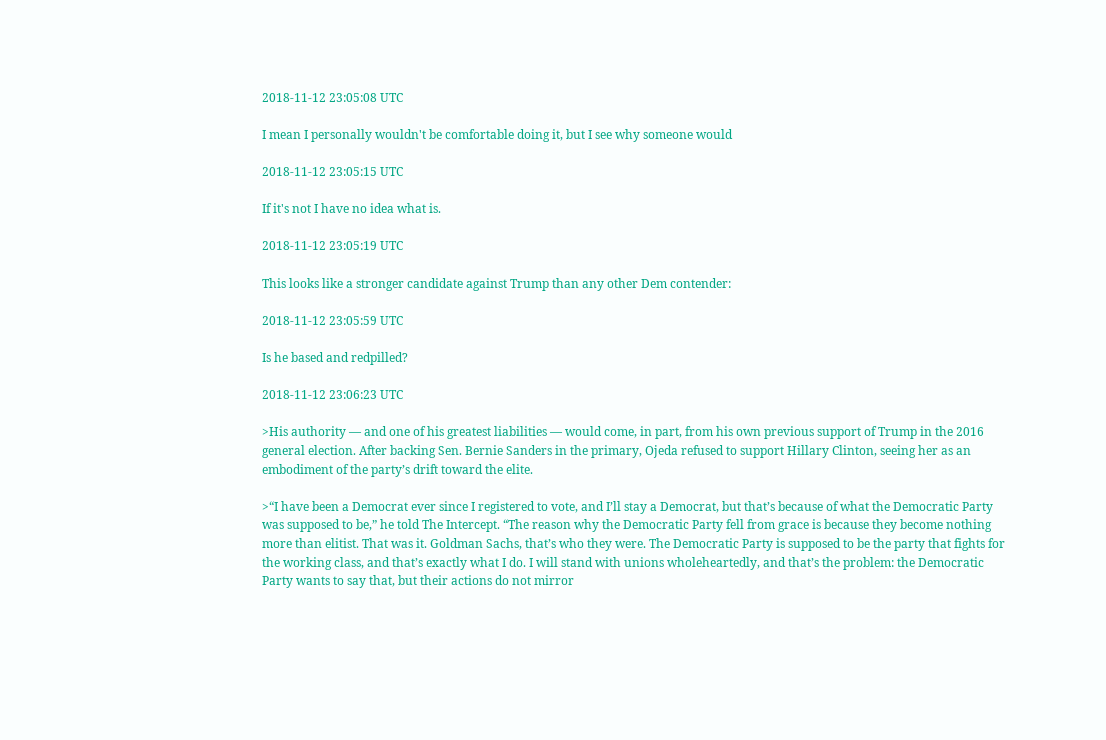2018-11-12 23:05:08 UTC

I mean I personally wouldn't be comfortable doing it, but I see why someone would

2018-11-12 23:05:15 UTC

If it's not I have no idea what is.

2018-11-12 23:05:19 UTC

This looks like a stronger candidate against Trump than any other Dem contender:

2018-11-12 23:05:59 UTC

Is he based and redpilled?

2018-11-12 23:06:23 UTC

>His authority — and one of his greatest liabilities — would come, in part, from his own previous support of Trump in the 2016 general election. After backing Sen. Bernie Sanders in the primary, Ojeda refused to support Hillary Clinton, seeing her as an embodiment of the party’s drift toward the elite.

>“I have been a Democrat ever since I registered to vote, and I’ll stay a Democrat, but that’s because of what the Democratic Party was supposed to be,” he told The Intercept. “The reason why the Democratic Party fell from grace is because they become nothing more than elitist. That was it. Goldman Sachs, that’s who they were. The Democratic Party is supposed to be the party that fights for the working class, and that’s exactly what I do. I will stand with unions wholeheartedly, and that’s the problem: the Democratic Party wants to say that, but their actions do not mirror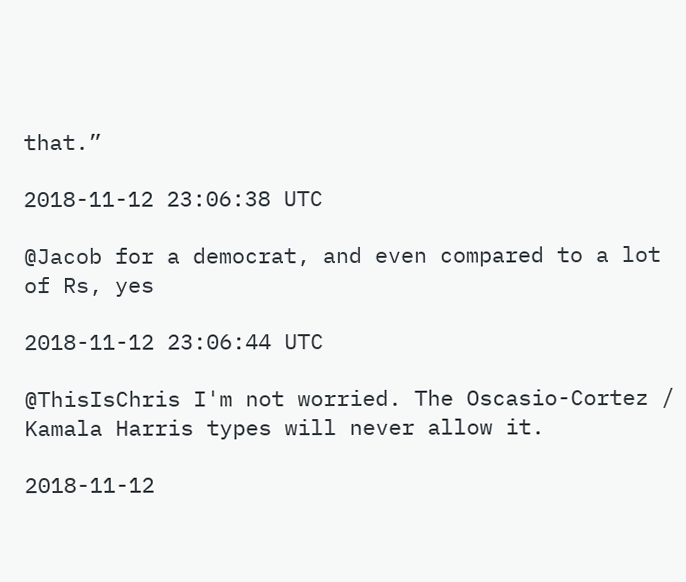that.”

2018-11-12 23:06:38 UTC

@Jacob for a democrat, and even compared to a lot of Rs, yes

2018-11-12 23:06:44 UTC

@ThisIsChris I'm not worried. The Oscasio-Cortez / Kamala Harris types will never allow it.

2018-11-12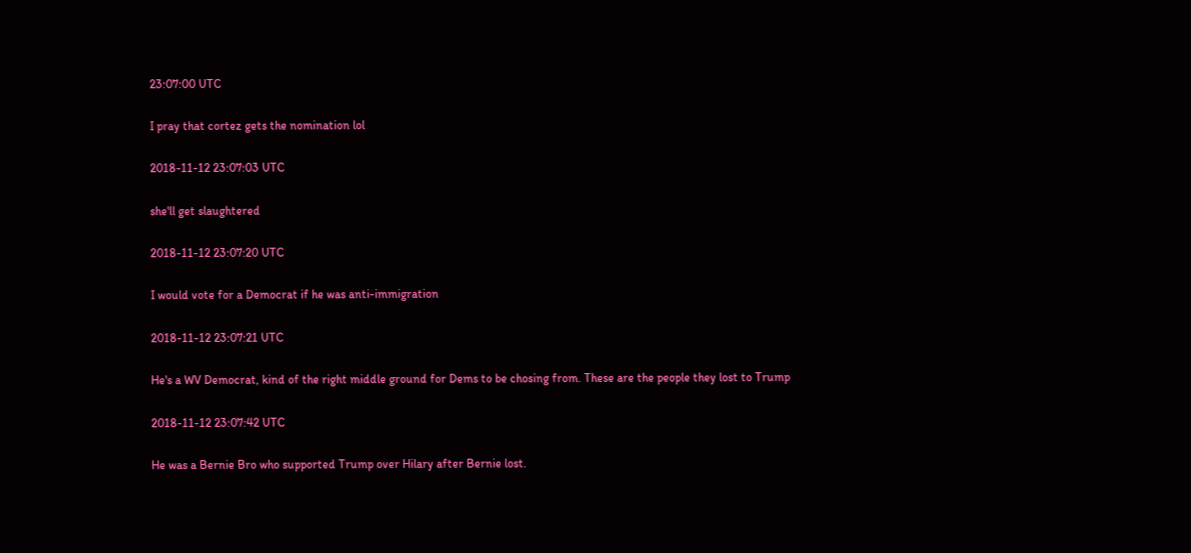23:07:00 UTC

I pray that cortez gets the nomination lol

2018-11-12 23:07:03 UTC

she'll get slaughtered

2018-11-12 23:07:20 UTC

I would vote for a Democrat if he was anti-immigration

2018-11-12 23:07:21 UTC

He's a WV Democrat, kind of the right middle ground for Dems to be chosing from. These are the people they lost to Trump

2018-11-12 23:07:42 UTC

He was a Bernie Bro who supported Trump over Hilary after Bernie lost.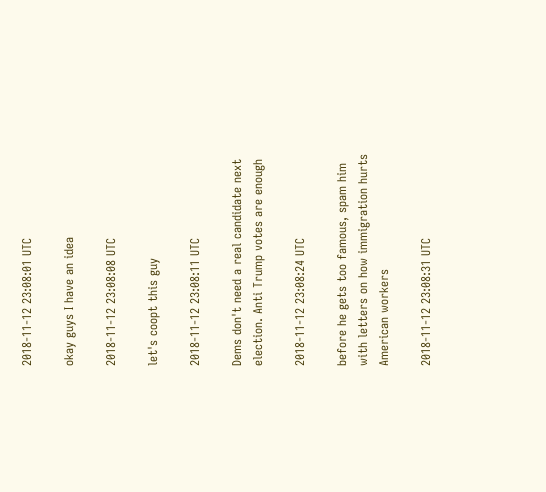2018-11-12 23:08:01 UTC

okay guys I have an idea

2018-11-12 23:08:08 UTC

let's coopt this guy

2018-11-12 23:08:11 UTC

Dems don't need a real candidate next election. Anti Trump votes are enough

2018-11-12 23:08:24 UTC

before he gets too famous, spam him with letters on how immigration hurts American workers

2018-11-12 23:08:31 UTC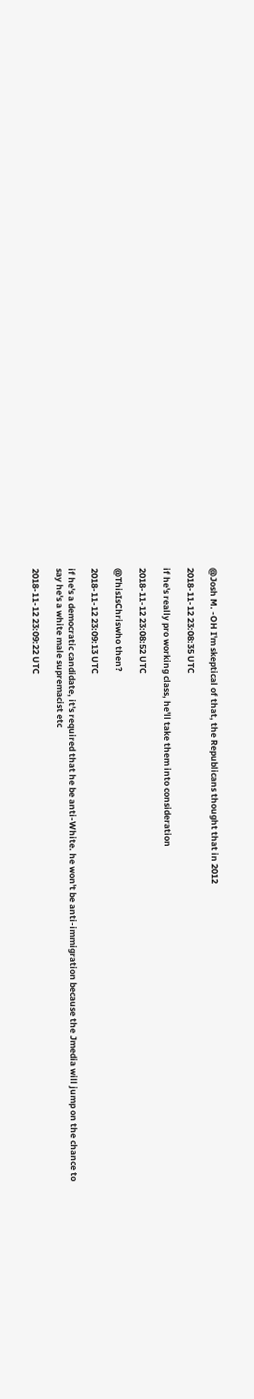@Josh M. -OH I'm skeptical of that, the Republicans thought that in 2012

2018-11-12 23:08:35 UTC

if he's really pro working class, he'll take them into consideration

2018-11-12 23:08:52 UTC

@ThisIsChriswho then?

2018-11-12 23:09:13 UTC

if he's a democratic candidate, it's required that he be anti-White. he won't be anti-immigration because the Jmedia will jump on the chance to say he's a white male supremacist etc

2018-11-12 23:09:22 UTC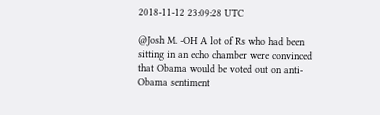2018-11-12 23:09:28 UTC

@Josh M. -OH A lot of Rs who had been sitting in an echo chamber were convinced that Obama would be voted out on anti-Obama sentiment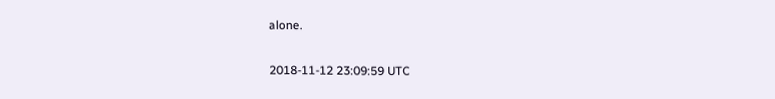alone.

2018-11-12 23:09:59 UTC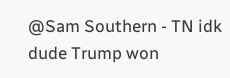@Sam Southern - TN idk dude Trump won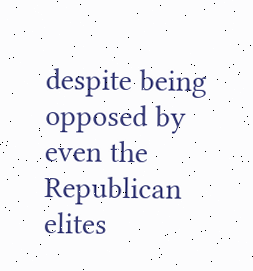despite being opposed by even the Republican elites